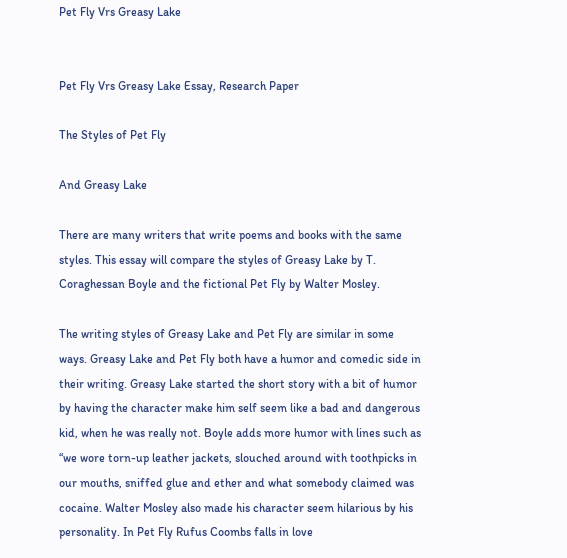Pet Fly Vrs Greasy Lake


Pet Fly Vrs Greasy Lake Essay, Research Paper

The Styles of Pet Fly

And Greasy Lake

There are many writers that write poems and books with the same styles. This essay will compare the styles of Greasy Lake by T. Coraghessan Boyle and the fictional Pet Fly by Walter Mosley.

The writing styles of Greasy Lake and Pet Fly are similar in some ways. Greasy Lake and Pet Fly both have a humor and comedic side in their writing. Greasy Lake started the short story with a bit of humor by having the character make him self seem like a bad and dangerous kid, when he was really not. Boyle adds more humor with lines such as “we wore torn-up leather jackets, slouched around with toothpicks in our mouths, sniffed glue and ether and what somebody claimed was cocaine. Walter Mosley also made his character seem hilarious by his personality. In Pet Fly Rufus Coombs falls in love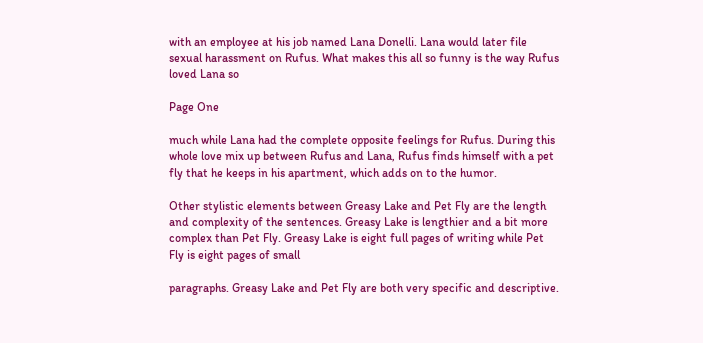with an employee at his job named Lana Donelli. Lana would later file sexual harassment on Rufus. What makes this all so funny is the way Rufus loved Lana so

Page One

much while Lana had the complete opposite feelings for Rufus. During this whole love mix up between Rufus and Lana, Rufus finds himself with a pet fly that he keeps in his apartment, which adds on to the humor.

Other stylistic elements between Greasy Lake and Pet Fly are the length and complexity of the sentences. Greasy Lake is lengthier and a bit more complex than Pet Fly. Greasy Lake is eight full pages of writing while Pet Fly is eight pages of small

paragraphs. Greasy Lake and Pet Fly are both very specific and descriptive.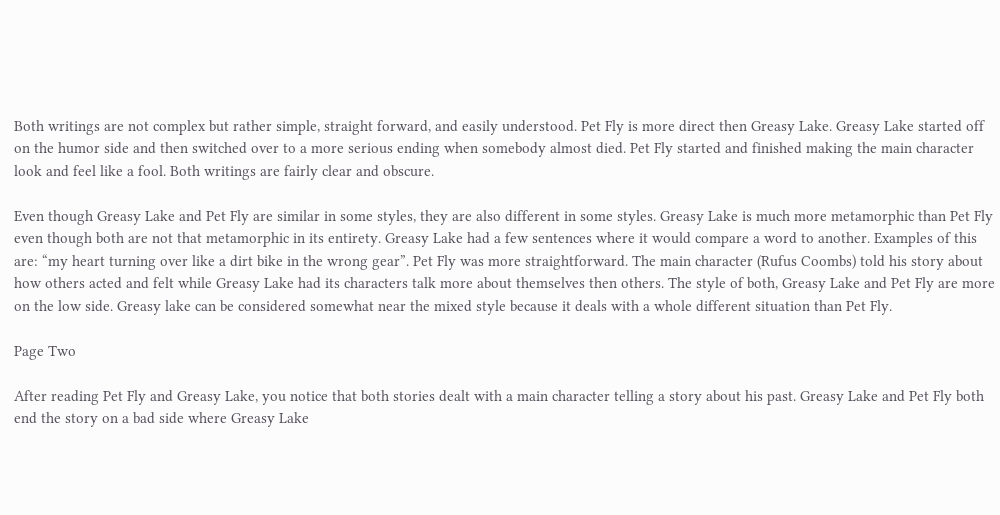Both writings are not complex but rather simple, straight forward, and easily understood. Pet Fly is more direct then Greasy Lake. Greasy Lake started off on the humor side and then switched over to a more serious ending when somebody almost died. Pet Fly started and finished making the main character look and feel like a fool. Both writings are fairly clear and obscure.

Even though Greasy Lake and Pet Fly are similar in some styles, they are also different in some styles. Greasy Lake is much more metamorphic than Pet Fly even though both are not that metamorphic in its entirety. Greasy Lake had a few sentences where it would compare a word to another. Examples of this are: “my heart turning over like a dirt bike in the wrong gear”. Pet Fly was more straightforward. The main character (Rufus Coombs) told his story about how others acted and felt while Greasy Lake had its characters talk more about themselves then others. The style of both, Greasy Lake and Pet Fly are more on the low side. Greasy lake can be considered somewhat near the mixed style because it deals with a whole different situation than Pet Fly.

Page Two

After reading Pet Fly and Greasy Lake, you notice that both stories dealt with a main character telling a story about his past. Greasy Lake and Pet Fly both end the story on a bad side where Greasy Lake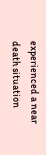experienced a near death situation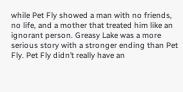while Pet Fly showed a man with no friends, no life, and a mother that treated him like an ignorant person. Greasy Lake was a more serious story with a stronger ending than Pet Fly. Pet Fly didn’t really have an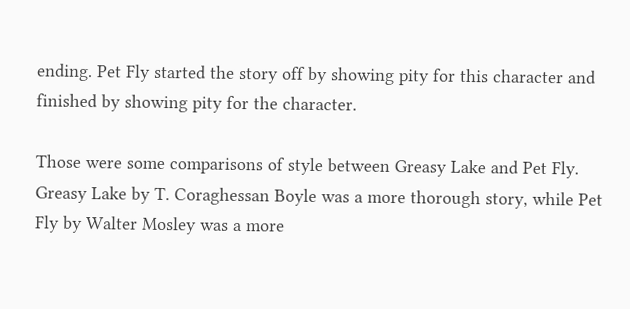ending. Pet Fly started the story off by showing pity for this character and finished by showing pity for the character.

Those were some comparisons of style between Greasy Lake and Pet Fly. Greasy Lake by T. Coraghessan Boyle was a more thorough story, while Pet Fly by Walter Mosley was a more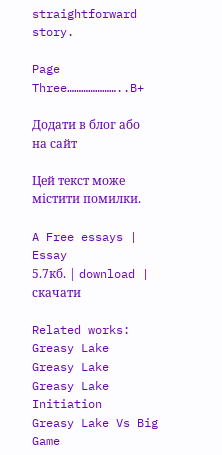straightforward story.

Page Three…………………..B+

Додати в блог або на сайт

Цей текст може містити помилки.

A Free essays | Essay
5.7кб. | download | скачати

Related works:
Greasy Lake
Greasy Lake
Greasy Lake Initiation
Greasy Lake Vs Big Game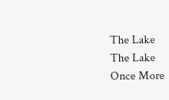The Lake
The Lake
Once More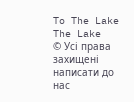To The Lake
The Lake
© Усі права захищені
написати до нас